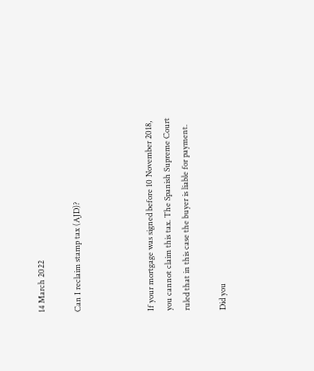14 March 2022

Can I reclaim stamp tax (AJD)?



If your mortgage was signed before 10 November 2018, you cannot claim this tax. The Spanish Supreme Court ruled that in this case the buyer is liable for payment.

Did you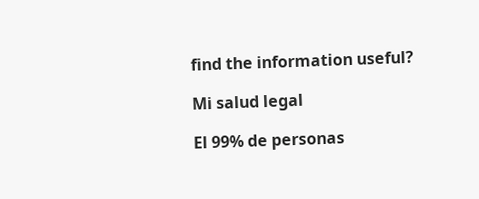find the information useful?

Mi salud legal

El 99% de personas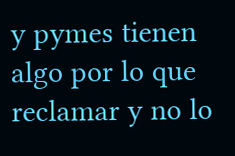y pymes tienen algo por lo que reclamar y no lo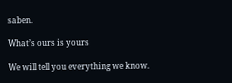saben.

What’s ours is yours

We will tell you everything we know.